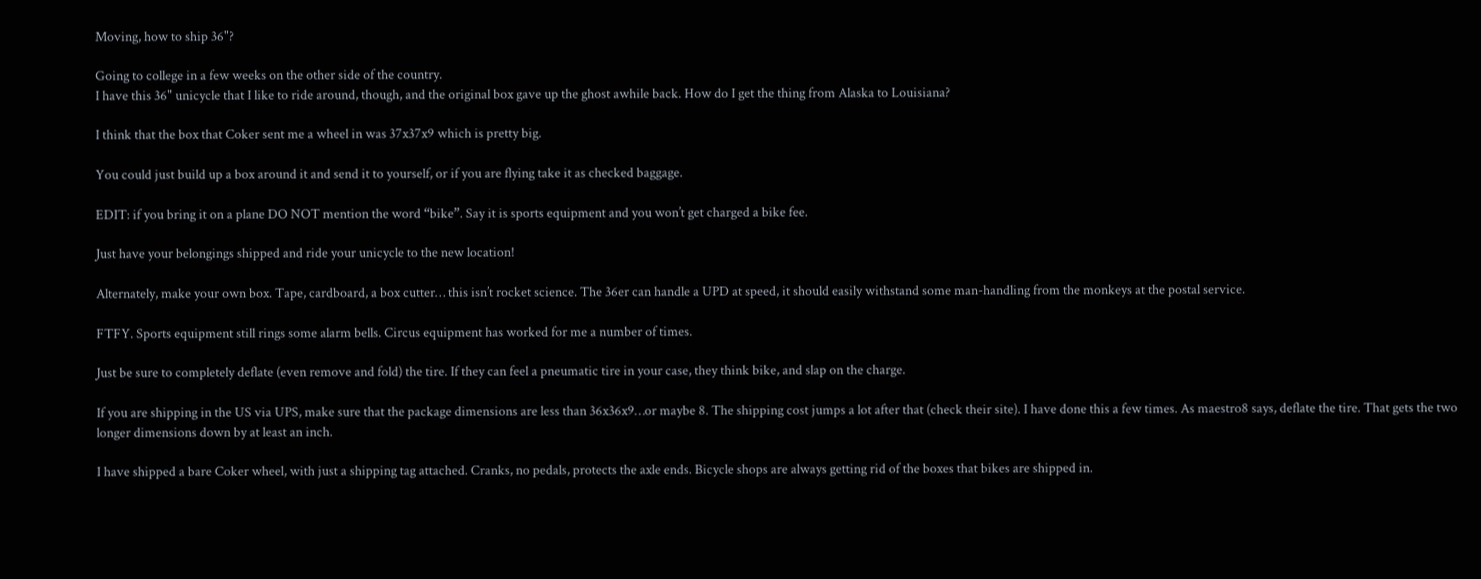Moving, how to ship 36"?

Going to college in a few weeks on the other side of the country.
I have this 36" unicycle that I like to ride around, though, and the original box gave up the ghost awhile back. How do I get the thing from Alaska to Louisiana?

I think that the box that Coker sent me a wheel in was 37x37x9 which is pretty big.

You could just build up a box around it and send it to yourself, or if you are flying take it as checked baggage.

EDIT: if you bring it on a plane DO NOT mention the word “bike”. Say it is sports equipment and you won’t get charged a bike fee.

Just have your belongings shipped and ride your unicycle to the new location!

Alternately, make your own box. Tape, cardboard, a box cutter… this isn’t rocket science. The 36er can handle a UPD at speed, it should easily withstand some man-handling from the monkeys at the postal service.

FTFY. Sports equipment still rings some alarm bells. Circus equipment has worked for me a number of times.

Just be sure to completely deflate (even remove and fold) the tire. If they can feel a pneumatic tire in your case, they think bike, and slap on the charge.

If you are shipping in the US via UPS, make sure that the package dimensions are less than 36x36x9…or maybe 8. The shipping cost jumps a lot after that (check their site). I have done this a few times. As maestro8 says, deflate the tire. That gets the two longer dimensions down by at least an inch.

I have shipped a bare Coker wheel, with just a shipping tag attached. Cranks, no pedals, protects the axle ends. Bicycle shops are always getting rid of the boxes that bikes are shipped in.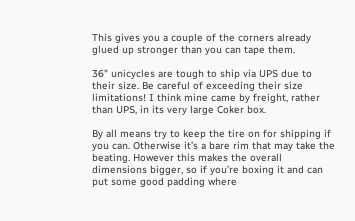This gives you a couple of the corners already glued up stronger than you can tape them.

36" unicycles are tough to ship via UPS due to their size. Be careful of exceeding their size limitations! I think mine came by freight, rather than UPS, in its very large Coker box.

By all means try to keep the tire on for shipping if you can. Otherwise it’s a bare rim that may take the beating. However this makes the overall dimensions bigger, so if you’re boxing it and can put some good padding where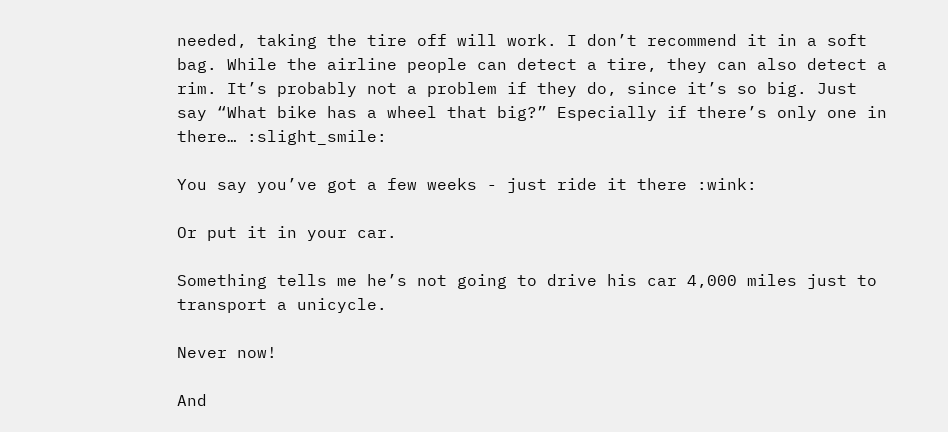needed, taking the tire off will work. I don’t recommend it in a soft bag. While the airline people can detect a tire, they can also detect a rim. It’s probably not a problem if they do, since it’s so big. Just say “What bike has a wheel that big?” Especially if there’s only one in there… :slight_smile:

You say you’ve got a few weeks - just ride it there :wink:

Or put it in your car.

Something tells me he’s not going to drive his car 4,000 miles just to transport a unicycle.

Never now!

And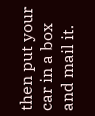then put your car in a box and mail it.